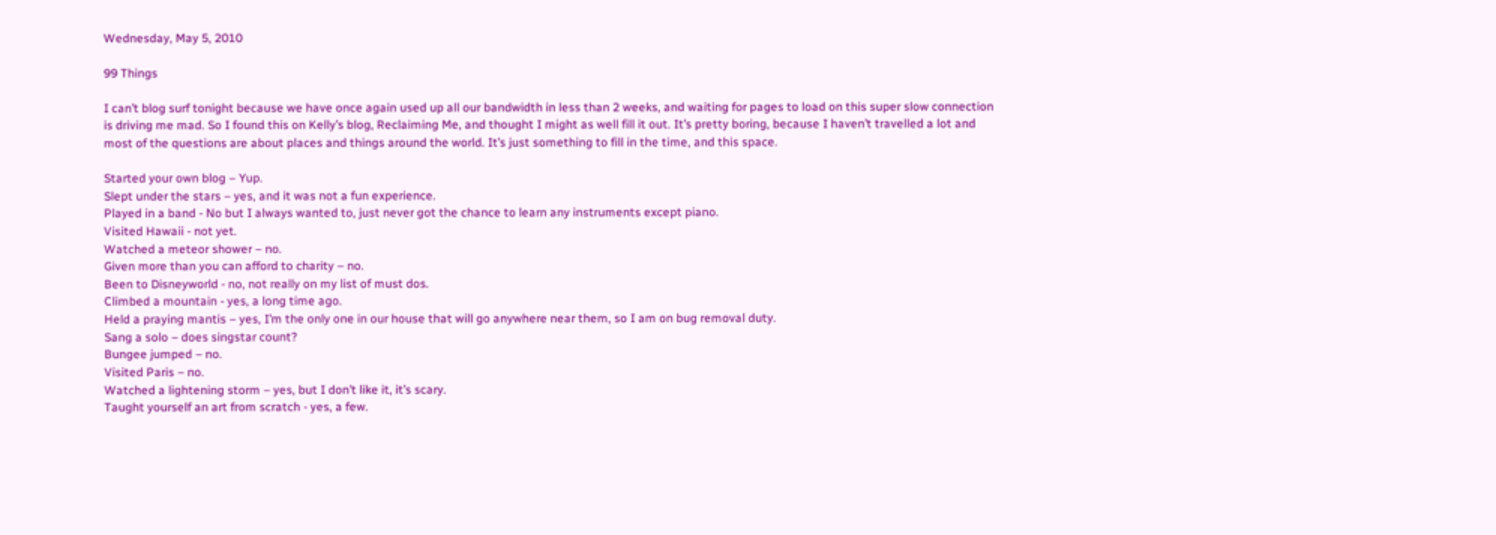Wednesday, May 5, 2010

99 Things

I can’t blog surf tonight because we have once again used up all our bandwidth in less than 2 weeks, and waiting for pages to load on this super slow connection is driving me mad. So I found this on Kelly’s blog, Reclaiming Me, and thought I might as well fill it out. It’s pretty boring, because I haven’t travelled a lot and most of the questions are about places and things around the world. It’s just something to fill in the time, and this space.

Started your own blog – Yup.
Slept under the stars – yes, and it was not a fun experience.
Played in a band - No but I always wanted to, just never got the chance to learn any instruments except piano.
Visited Hawaii - not yet.
Watched a meteor shower – no.
Given more than you can afford to charity – no.
Been to Disneyworld - no, not really on my list of must dos.
Climbed a mountain - yes, a long time ago.
Held a praying mantis – yes, I’m the only one in our house that will go anywhere near them, so I am on bug removal duty.
Sang a solo – does singstar count?
Bungee jumped – no.
Visited Paris – no.
Watched a lightening storm – yes, but I don’t like it, it’s scary.
Taught yourself an art from scratch - yes, a few.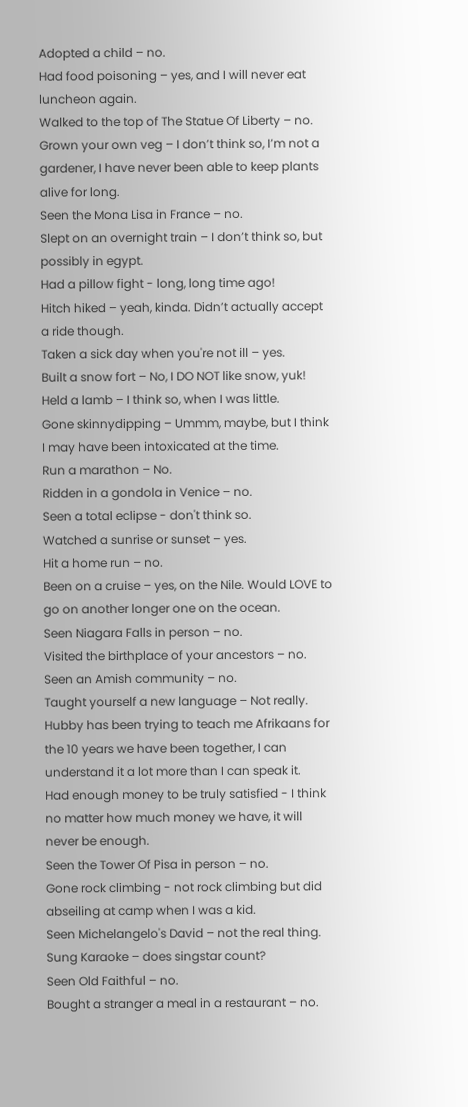Adopted a child – no.
Had food poisoning – yes, and I will never eat luncheon again.
Walked to the top of The Statue Of Liberty – no.
Grown your own veg – I don’t think so, I’m not a gardener, I have never been able to keep plants alive for long.
Seen the Mona Lisa in France – no.
Slept on an overnight train – I don’t think so, but possibly in egypt.
Had a pillow fight - long, long time ago!
Hitch hiked – yeah, kinda. Didn’t actually accept a ride though.
Taken a sick day when you're not ill – yes.
Built a snow fort – No, I DO NOT like snow, yuk!
Held a lamb – I think so, when I was little.
Gone skinnydipping – Ummm, maybe, but I think I may have been intoxicated at the time.
Run a marathon – No.
Ridden in a gondola in Venice – no.
Seen a total eclipse - don't think so.
Watched a sunrise or sunset – yes.
Hit a home run – no.
Been on a cruise – yes, on the Nile. Would LOVE to go on another longer one on the ocean.
Seen Niagara Falls in person – no.
Visited the birthplace of your ancestors – no.
Seen an Amish community – no.
Taught yourself a new language – Not really. Hubby has been trying to teach me Afrikaans for the 10 years we have been together, I can understand it a lot more than I can speak it.
Had enough money to be truly satisfied - I think no matter how much money we have, it will never be enough.
Seen the Tower Of Pisa in person – no.
Gone rock climbing - not rock climbing but did abseiling at camp when I was a kid.
Seen Michelangelo's David – not the real thing.
Sung Karaoke – does singstar count?
Seen Old Faithful – no.
Bought a stranger a meal in a restaurant – no.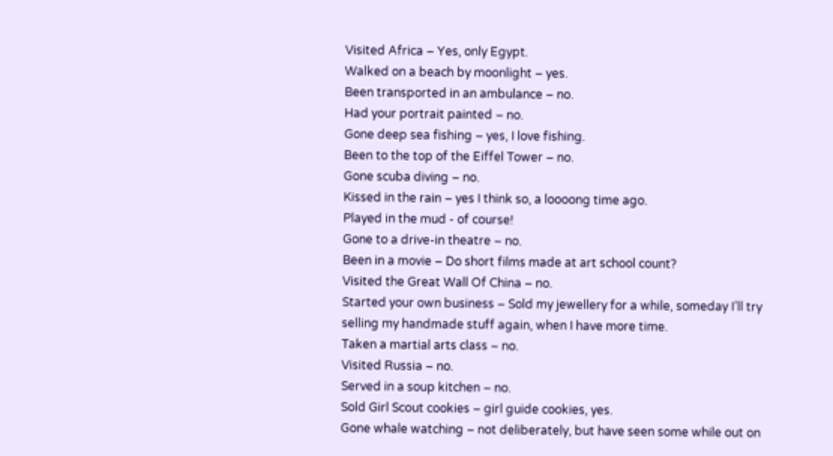Visited Africa – Yes, only Egypt.
Walked on a beach by moonlight – yes.
Been transported in an ambulance – no.
Had your portrait painted – no.
Gone deep sea fishing – yes, I love fishing.
Been to the top of the Eiffel Tower – no.
Gone scuba diving – no.
Kissed in the rain – yes I think so, a loooong time ago.
Played in the mud - of course!
Gone to a drive-in theatre – no.
Been in a movie – Do short films made at art school count?
Visited the Great Wall Of China – no.
Started your own business – Sold my jewellery for a while, someday I’ll try selling my handmade stuff again, when I have more time.
Taken a martial arts class – no.
Visited Russia – no.
Served in a soup kitchen – no.
Sold Girl Scout cookies – girl guide cookies, yes.
Gone whale watching – not deliberately, but have seen some while out on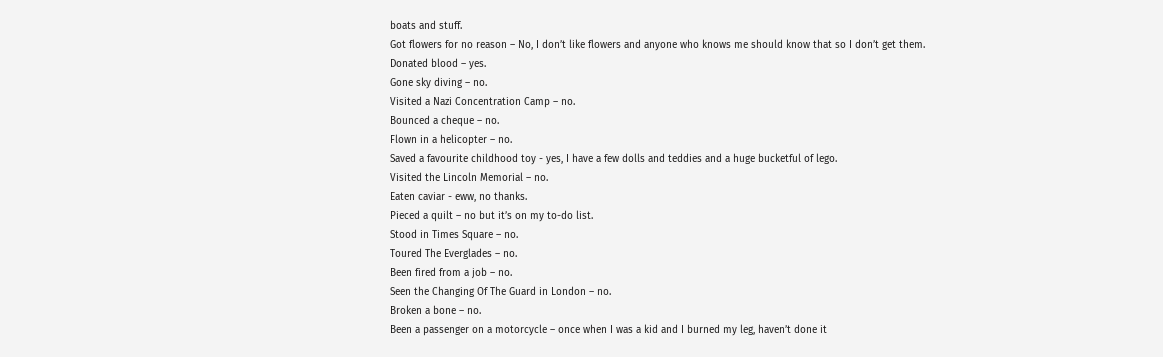boats and stuff.
Got flowers for no reason – No, I don’t like flowers and anyone who knows me should know that so I don’t get them.
Donated blood – yes.
Gone sky diving – no.
Visited a Nazi Concentration Camp – no.
Bounced a cheque – no.
Flown in a helicopter – no.
Saved a favourite childhood toy - yes, I have a few dolls and teddies and a huge bucketful of lego.
Visited the Lincoln Memorial – no.
Eaten caviar - eww, no thanks.
Pieced a quilt – no but it’s on my to-do list.
Stood in Times Square – no.
Toured The Everglades – no.
Been fired from a job – no.
Seen the Changing Of The Guard in London – no.
Broken a bone – no.
Been a passenger on a motorcycle – once when I was a kid and I burned my leg, haven’t done it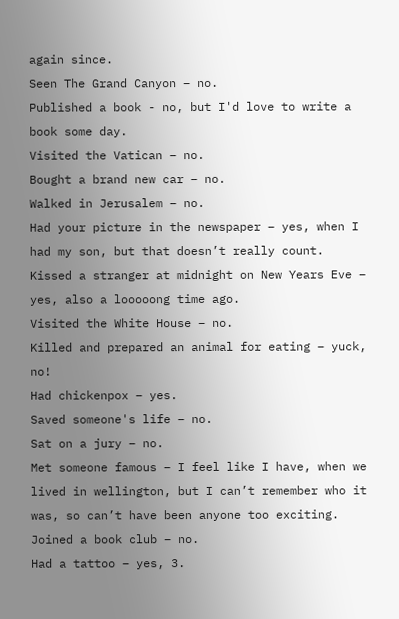again since.
Seen The Grand Canyon – no.
Published a book - no, but I'd love to write a book some day.
Visited the Vatican – no.
Bought a brand new car – no.
Walked in Jerusalem – no.
Had your picture in the newspaper – yes, when I had my son, but that doesn’t really count.
Kissed a stranger at midnight on New Years Eve – yes, also a looooong time ago.
Visited the White House – no.
Killed and prepared an animal for eating – yuck, no!
Had chickenpox – yes.
Saved someone's life – no.
Sat on a jury – no.
Met someone famous – I feel like I have, when we lived in wellington, but I can’t remember who it was, so can’t have been anyone too exciting.
Joined a book club – no.
Had a tattoo – yes, 3.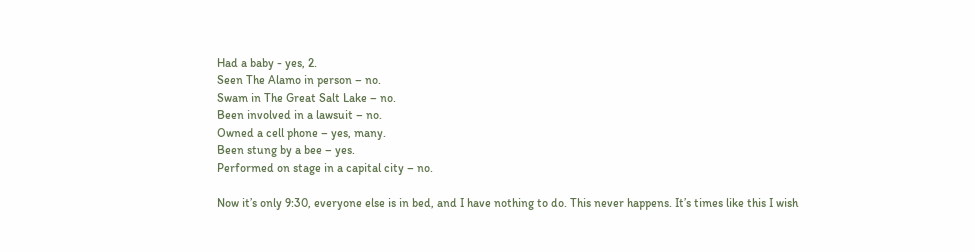Had a baby - yes, 2.
Seen The Alamo in person – no.
Swam in The Great Salt Lake – no.
Been involved in a lawsuit – no.
Owned a cell phone – yes, many.
Been stung by a bee – yes.
Performed on stage in a capital city – no.

Now it’s only 9:30, everyone else is in bed, and I have nothing to do. This never happens. It’s times like this I wish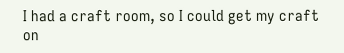I had a craft room, so I could get my craft on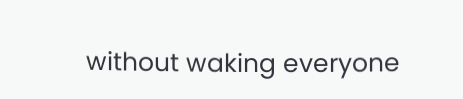without waking everyone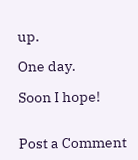up.

One day.

Soon I hope!


Post a Comment